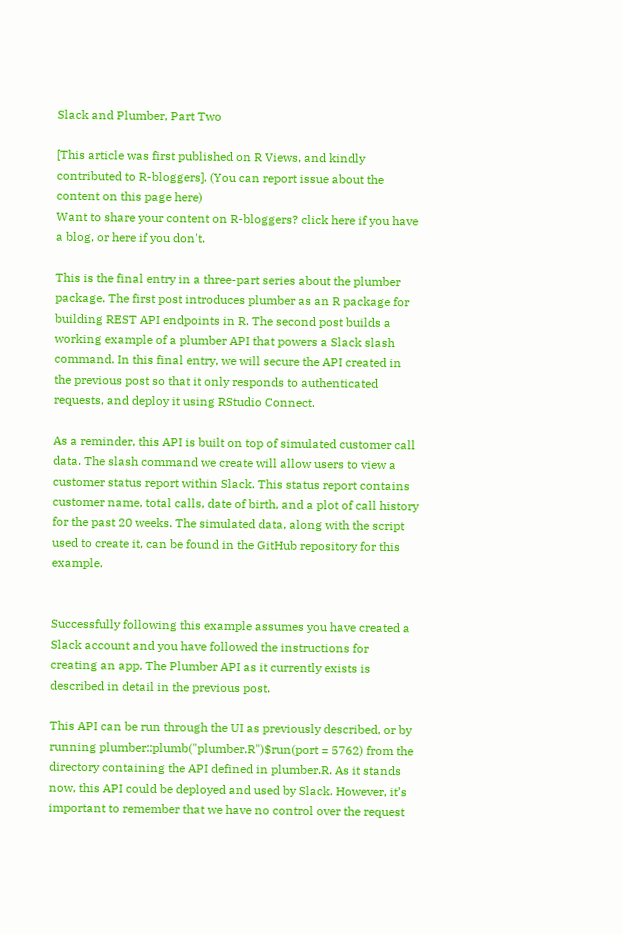Slack and Plumber, Part Two

[This article was first published on R Views, and kindly contributed to R-bloggers]. (You can report issue about the content on this page here)
Want to share your content on R-bloggers? click here if you have a blog, or here if you don't.

This is the final entry in a three-part series about the plumber package. The first post introduces plumber as an R package for building REST API endpoints in R. The second post builds a working example of a plumber API that powers a Slack slash command. In this final entry, we will secure the API created in the previous post so that it only responds to authenticated requests, and deploy it using RStudio Connect.

As a reminder, this API is built on top of simulated customer call data. The slash command we create will allow users to view a customer status report within Slack. This status report contains customer name, total calls, date of birth, and a plot of call history for the past 20 weeks. The simulated data, along with the script used to create it, can be found in the GitHub repository for this example.


Successfully following this example assumes you have created a Slack account and you have followed the instructions for creating an app. The Plumber API as it currently exists is described in detail in the previous post.

This API can be run through the UI as previously described, or by running plumber::plumb("plumber.R")$run(port = 5762) from the directory containing the API defined in plumber.R. As it stands now, this API could be deployed and used by Slack. However, it’s important to remember that we have no control over the request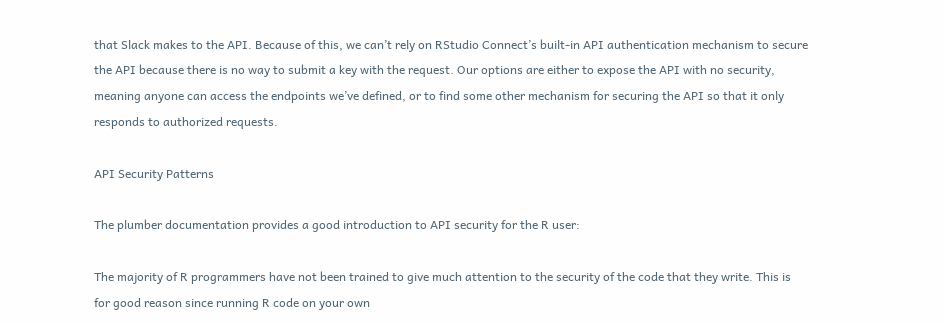that Slack makes to the API. Because of this, we can’t rely on RStudio Connect’s built-in API authentication mechanism to secure the API because there is no way to submit a key with the request. Our options are either to expose the API with no security, meaning anyone can access the endpoints we’ve defined, or to find some other mechanism for securing the API so that it only responds to authorized requests.

API Security Patterns

The plumber documentation provides a good introduction to API security for the R user:

The majority of R programmers have not been trained to give much attention to the security of the code that they write. This is for good reason since running R code on your own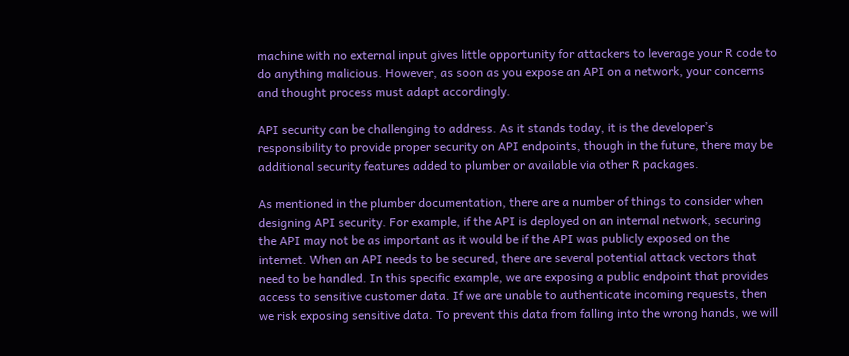machine with no external input gives little opportunity for attackers to leverage your R code to do anything malicious. However, as soon as you expose an API on a network, your concerns and thought process must adapt accordingly.

API security can be challenging to address. As it stands today, it is the developer’s responsibility to provide proper security on API endpoints, though in the future, there may be additional security features added to plumber or available via other R packages.

As mentioned in the plumber documentation, there are a number of things to consider when designing API security. For example, if the API is deployed on an internal network, securing the API may not be as important as it would be if the API was publicly exposed on the internet. When an API needs to be secured, there are several potential attack vectors that need to be handled. In this specific example, we are exposing a public endpoint that provides access to sensitive customer data. If we are unable to authenticate incoming requests, then we risk exposing sensitive data. To prevent this data from falling into the wrong hands, we will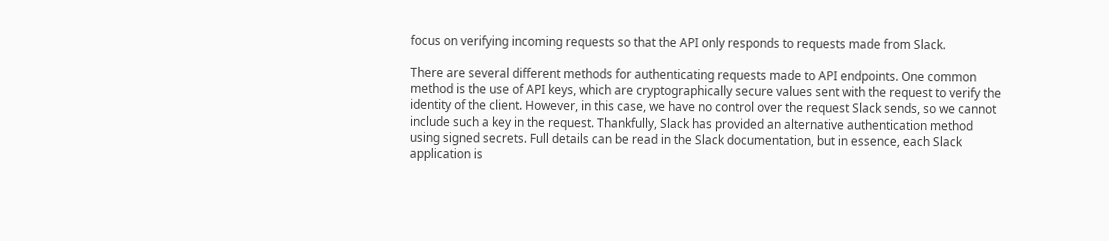focus on verifying incoming requests so that the API only responds to requests made from Slack.

There are several different methods for authenticating requests made to API endpoints. One common method is the use of API keys, which are cryptographically secure values sent with the request to verify the identity of the client. However, in this case, we have no control over the request Slack sends, so we cannot include such a key in the request. Thankfully, Slack has provided an alternative authentication method using signed secrets. Full details can be read in the Slack documentation, but in essence, each Slack application is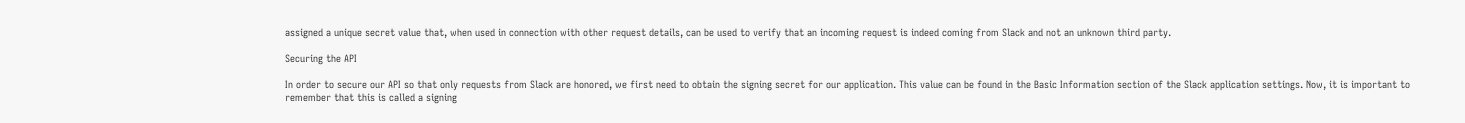assigned a unique secret value that, when used in connection with other request details, can be used to verify that an incoming request is indeed coming from Slack and not an unknown third party.

Securing the API

In order to secure our API so that only requests from Slack are honored, we first need to obtain the signing secret for our application. This value can be found in the Basic Information section of the Slack application settings. Now, it is important to remember that this is called a signing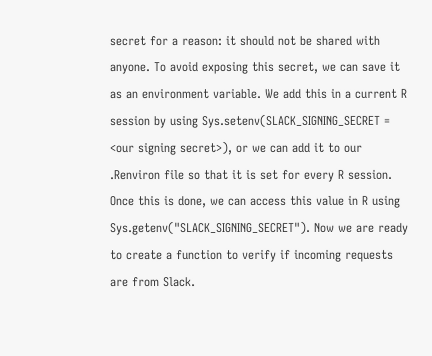secret for a reason: it should not be shared with anyone. To avoid exposing this secret, we can save it as an environment variable. We add this in a current R session by using Sys.setenv(SLACK_SIGNING_SECRET = <our signing secret>), or we can add it to our .Renviron file so that it is set for every R session. Once this is done, we can access this value in R using Sys.getenv("SLACK_SIGNING_SECRET"). Now we are ready to create a function to verify if incoming requests are from Slack.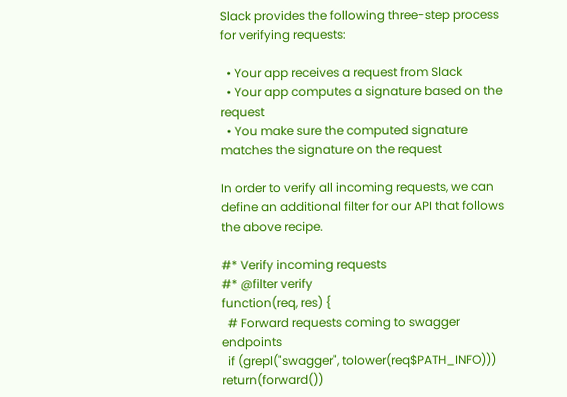Slack provides the following three-step process for verifying requests:

  • Your app receives a request from Slack
  • Your app computes a signature based on the request
  • You make sure the computed signature matches the signature on the request

In order to verify all incoming requests, we can define an additional filter for our API that follows the above recipe.

#* Verify incoming requests
#* @filter verify
function(req, res) {
  # Forward requests coming to swagger endpoints
  if (grepl("swagger", tolower(req$PATH_INFO))) return(forward())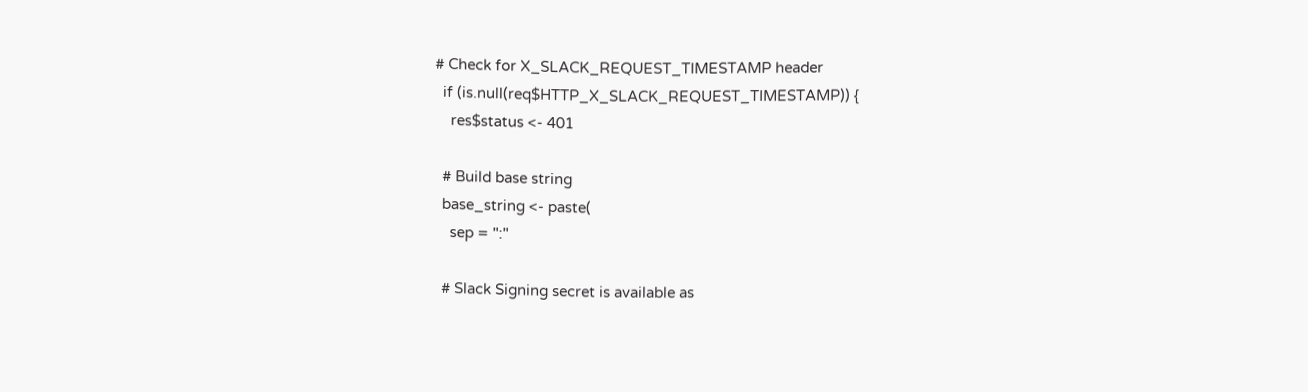# Check for X_SLACK_REQUEST_TIMESTAMP header
  if (is.null(req$HTTP_X_SLACK_REQUEST_TIMESTAMP)) {
    res$status <- 401

  # Build base string
  base_string <- paste(
    sep = ":"

  # Slack Signing secret is available as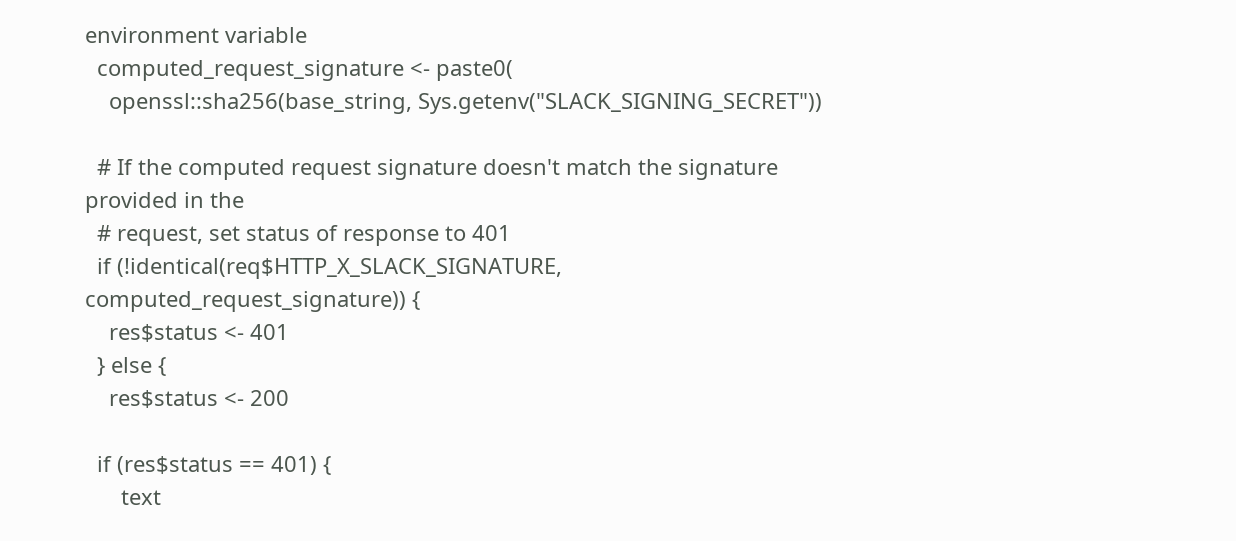environment variable
  computed_request_signature <- paste0(
    openssl::sha256(base_string, Sys.getenv("SLACK_SIGNING_SECRET"))

  # If the computed request signature doesn't match the signature provided in the
  # request, set status of response to 401
  if (!identical(req$HTTP_X_SLACK_SIGNATURE, computed_request_signature)) {
    res$status <- 401
  } else {
    res$status <- 200

  if (res$status == 401) {
      text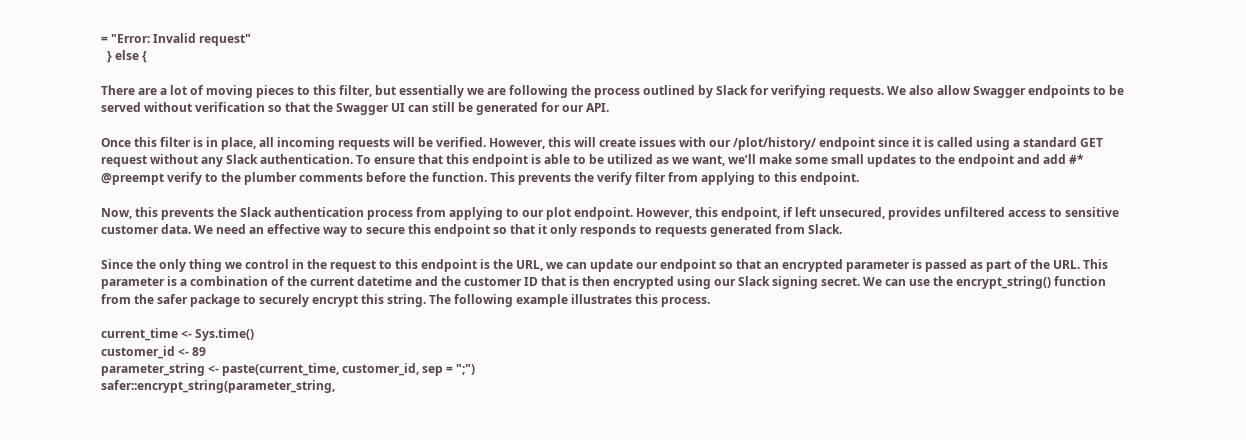= "Error: Invalid request"
  } else {

There are a lot of moving pieces to this filter, but essentially we are following the process outlined by Slack for verifying requests. We also allow Swagger endpoints to be served without verification so that the Swagger UI can still be generated for our API.

Once this filter is in place, all incoming requests will be verified. However, this will create issues with our /plot/history/ endpoint since it is called using a standard GET request without any Slack authentication. To ensure that this endpoint is able to be utilized as we want, we’ll make some small updates to the endpoint and add #* @preempt verify to the plumber comments before the function. This prevents the verify filter from applying to this endpoint.

Now, this prevents the Slack authentication process from applying to our plot endpoint. However, this endpoint, if left unsecured, provides unfiltered access to sensitive customer data. We need an effective way to secure this endpoint so that it only responds to requests generated from Slack.

Since the only thing we control in the request to this endpoint is the URL, we can update our endpoint so that an encrypted parameter is passed as part of the URL. This parameter is a combination of the current datetime and the customer ID that is then encrypted using our Slack signing secret. We can use the encrypt_string() function from the safer package to securely encrypt this string. The following example illustrates this process.

current_time <- Sys.time()
customer_id <- 89
parameter_string <- paste(current_time, customer_id, sep = ";")
safer::encrypt_string(parameter_string,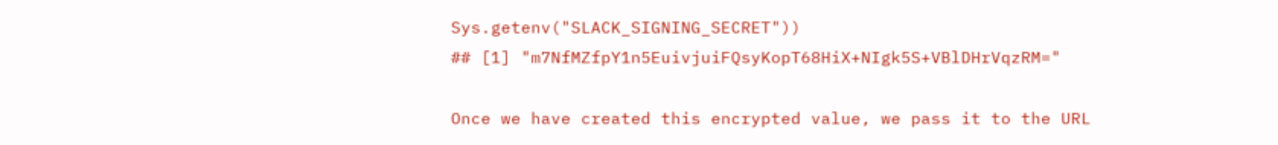Sys.getenv("SLACK_SIGNING_SECRET"))
## [1] "m7NfMZfpY1n5EuivjuiFQsyKopT68HiX+NIgk5S+VBlDHrVqzRM="

Once we have created this encrypted value, we pass it to the URL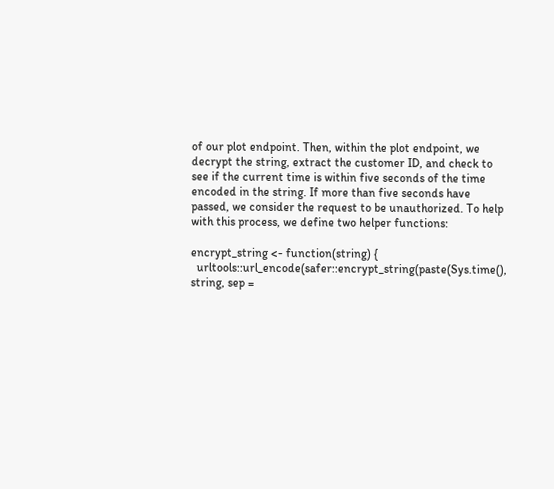of our plot endpoint. Then, within the plot endpoint, we decrypt the string, extract the customer ID, and check to see if the current time is within five seconds of the time encoded in the string. If more than five seconds have passed, we consider the request to be unauthorized. To help with this process, we define two helper functions:

encrypt_string <- function(string) {
  urltools::url_encode(safer::encrypt_string(paste(Sys.time(), string, sep =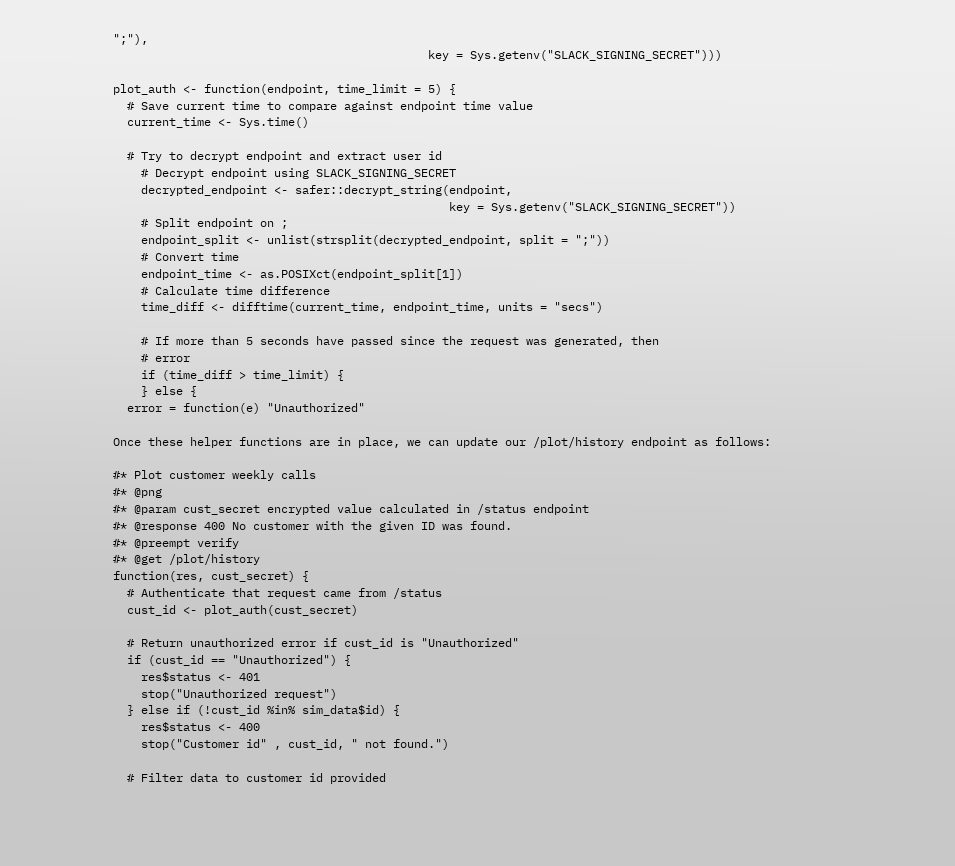";"),
                                             key = Sys.getenv("SLACK_SIGNING_SECRET")))

plot_auth <- function(endpoint, time_limit = 5) {
  # Save current time to compare against endpoint time value
  current_time <- Sys.time()

  # Try to decrypt endpoint and extract user id
    # Decrypt endpoint using SLACK_SIGNING_SECRET
    decrypted_endpoint <- safer::decrypt_string(endpoint,
                                                key = Sys.getenv("SLACK_SIGNING_SECRET"))
    # Split endpoint on ;
    endpoint_split <- unlist(strsplit(decrypted_endpoint, split = ";"))
    # Convert time
    endpoint_time <- as.POSIXct(endpoint_split[1])
    # Calculate time difference
    time_diff <- difftime(current_time, endpoint_time, units = "secs")

    # If more than 5 seconds have passed since the request was generated, then
    # error
    if (time_diff > time_limit) {
    } else {
  error = function(e) "Unauthorized"

Once these helper functions are in place, we can update our /plot/history endpoint as follows:

#* Plot customer weekly calls
#* @png
#* @param cust_secret encrypted value calculated in /status endpoint
#* @response 400 No customer with the given ID was found.
#* @preempt verify
#* @get /plot/history
function(res, cust_secret) {
  # Authenticate that request came from /status
  cust_id <- plot_auth(cust_secret)

  # Return unauthorized error if cust_id is "Unauthorized"
  if (cust_id == "Unauthorized") {
    res$status <- 401
    stop("Unauthorized request")
  } else if (!cust_id %in% sim_data$id) {
    res$status <- 400
    stop("Customer id" , cust_id, " not found.")

  # Filter data to customer id provided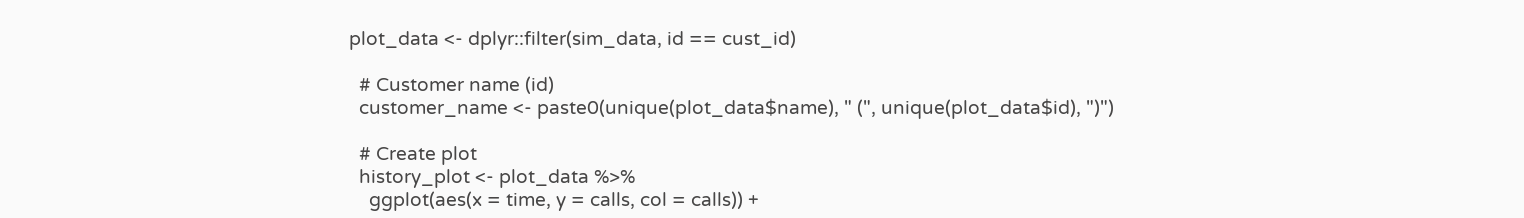plot_data <- dplyr::filter(sim_data, id == cust_id)

  # Customer name (id)
  customer_name <- paste0(unique(plot_data$name), " (", unique(plot_data$id), ")")

  # Create plot
  history_plot <- plot_data %>%
    ggplot(aes(x = time, y = calls, col = calls)) +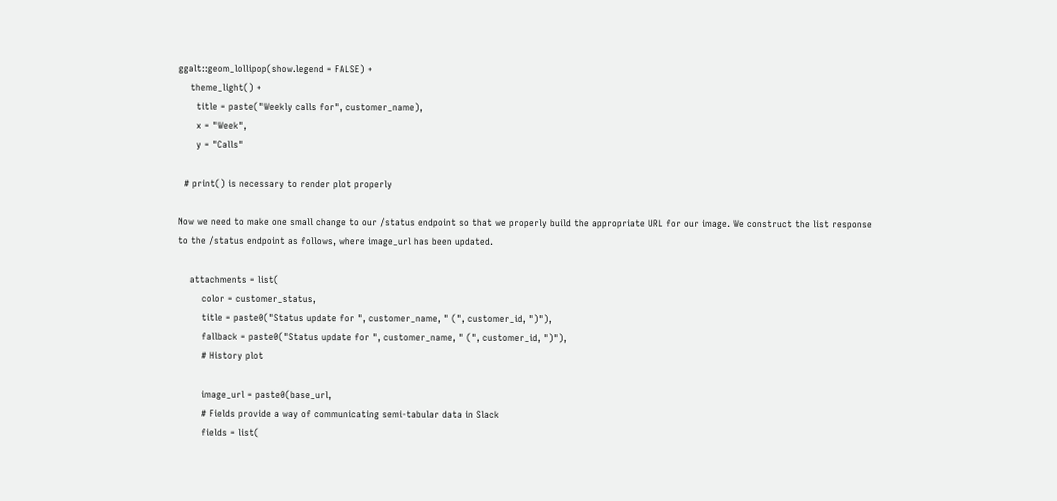ggalt::geom_lollipop(show.legend = FALSE) +
    theme_light() +
      title = paste("Weekly calls for", customer_name),
      x = "Week",
      y = "Calls"

  # print() is necessary to render plot properly

Now we need to make one small change to our /status endpoint so that we properly build the appropriate URL for our image. We construct the list response to the /status endpoint as follows, where image_url has been updated.

    attachments = list(
        color = customer_status,
        title = paste0("Status update for ", customer_name, " (", customer_id, ")"),
        fallback = paste0("Status update for ", customer_name, " (", customer_id, ")"),
        # History plot

        image_url = paste0(base_url,
        # Fields provide a way of communicating semi-tabular data in Slack
        fields = list(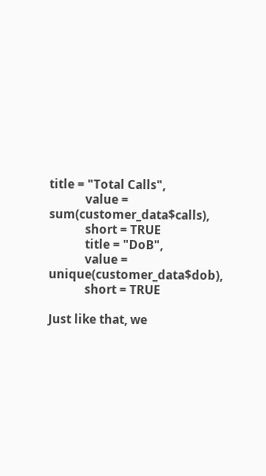title = "Total Calls",
            value = sum(customer_data$calls),
            short = TRUE
            title = "DoB",
            value = unique(customer_data$dob),
            short = TRUE

Just like that, we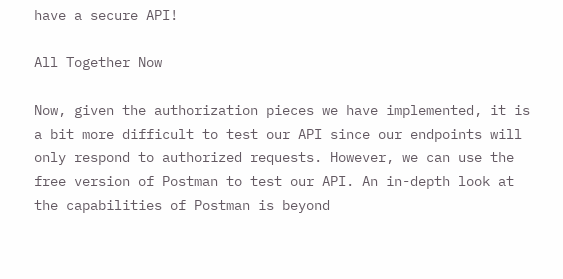have a secure API!

All Together Now

Now, given the authorization pieces we have implemented, it is a bit more difficult to test our API since our endpoints will only respond to authorized requests. However, we can use the free version of Postman to test our API. An in-depth look at the capabilities of Postman is beyond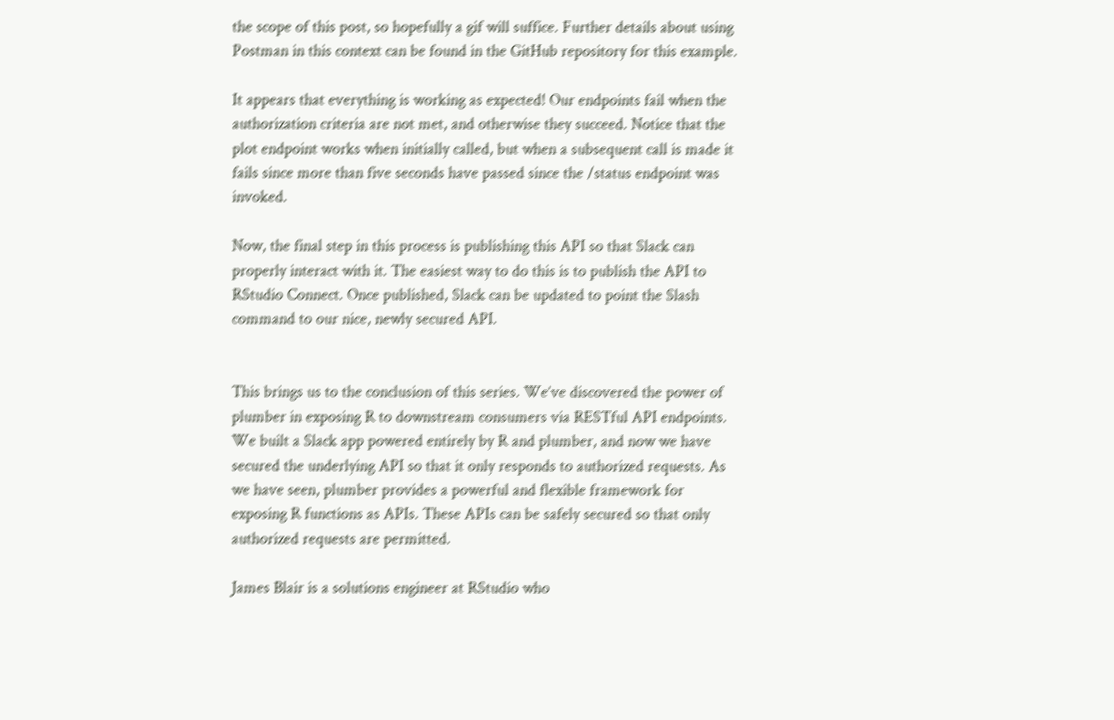the scope of this post, so hopefully a gif will suffice. Further details about using Postman in this context can be found in the GitHub repository for this example.

It appears that everything is working as expected! Our endpoints fail when the authorization criteria are not met, and otherwise they succeed. Notice that the plot endpoint works when initially called, but when a subsequent call is made it fails since more than five seconds have passed since the /status endpoint was invoked.

Now, the final step in this process is publishing this API so that Slack can properly interact with it. The easiest way to do this is to publish the API to RStudio Connect. Once published, Slack can be updated to point the Slash command to our nice, newly secured API.


This brings us to the conclusion of this series. We’ve discovered the power of plumber in exposing R to downstream consumers via RESTful API endpoints. We built a Slack app powered entirely by R and plumber, and now we have secured the underlying API so that it only responds to authorized requests. As we have seen, plumber provides a powerful and flexible framework for exposing R functions as APIs. These APIs can be safely secured so that only authorized requests are permitted.

James Blair is a solutions engineer at RStudio who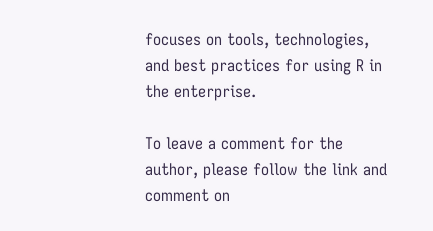focuses on tools, technologies, and best practices for using R in the enterprise.

To leave a comment for the author, please follow the link and comment on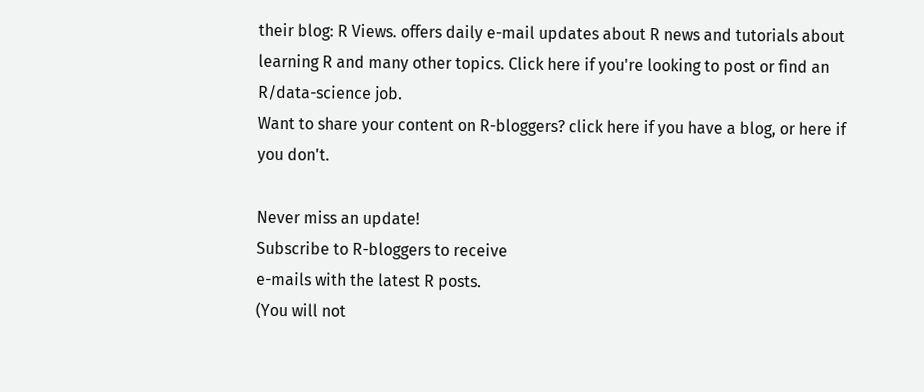their blog: R Views. offers daily e-mail updates about R news and tutorials about learning R and many other topics. Click here if you're looking to post or find an R/data-science job.
Want to share your content on R-bloggers? click here if you have a blog, or here if you don't.

Never miss an update!
Subscribe to R-bloggers to receive
e-mails with the latest R posts.
(You will not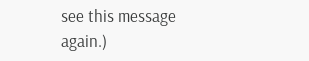see this message again.)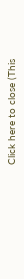Click here to close (This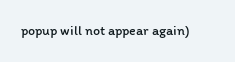popup will not appear again)